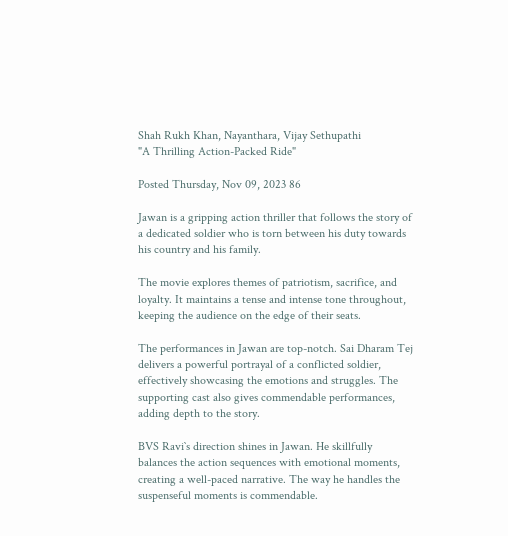Shah Rukh Khan, Nayanthara, Vijay Sethupathi
"A Thrilling Action-Packed Ride"

Posted Thursday, Nov 09, 2023 86

Jawan is a gripping action thriller that follows the story of a dedicated soldier who is torn between his duty towards his country and his family.

The movie explores themes of patriotism, sacrifice, and loyalty. It maintains a tense and intense tone throughout, keeping the audience on the edge of their seats.

The performances in Jawan are top-notch. Sai Dharam Tej delivers a powerful portrayal of a conflicted soldier, effectively showcasing the emotions and struggles. The supporting cast also gives commendable performances, adding depth to the story.

BVS Ravi`s direction shines in Jawan. He skillfully balances the action sequences with emotional moments, creating a well-paced narrative. The way he handles the suspenseful moments is commendable.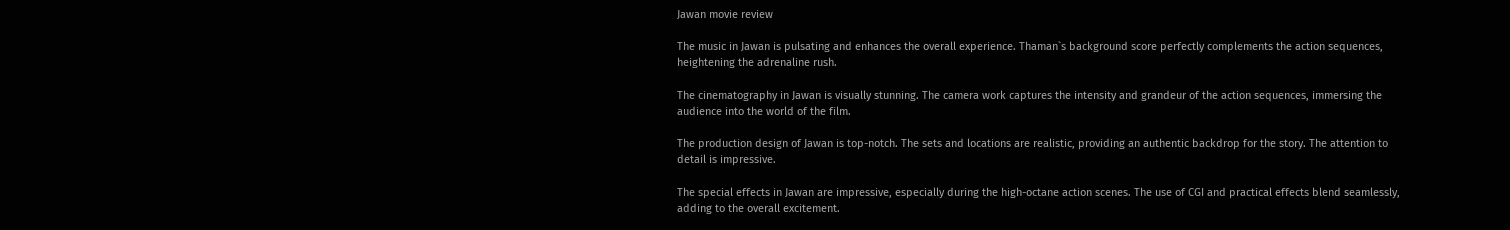Jawan movie review

The music in Jawan is pulsating and enhances the overall experience. Thaman`s background score perfectly complements the action sequences, heightening the adrenaline rush.

The cinematography in Jawan is visually stunning. The camera work captures the intensity and grandeur of the action sequences, immersing the audience into the world of the film.

The production design of Jawan is top-notch. The sets and locations are realistic, providing an authentic backdrop for the story. The attention to detail is impressive.

The special effects in Jawan are impressive, especially during the high-octane action scenes. The use of CGI and practical effects blend seamlessly, adding to the overall excitement.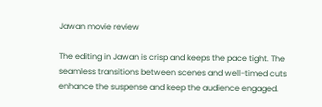Jawan movie review

The editing in Jawan is crisp and keeps the pace tight. The seamless transitions between scenes and well-timed cuts enhance the suspense and keep the audience engaged.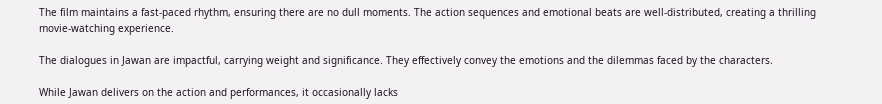The film maintains a fast-paced rhythm, ensuring there are no dull moments. The action sequences and emotional beats are well-distributed, creating a thrilling movie-watching experience.

The dialogues in Jawan are impactful, carrying weight and significance. They effectively convey the emotions and the dilemmas faced by the characters.

While Jawan delivers on the action and performances, it occasionally lacks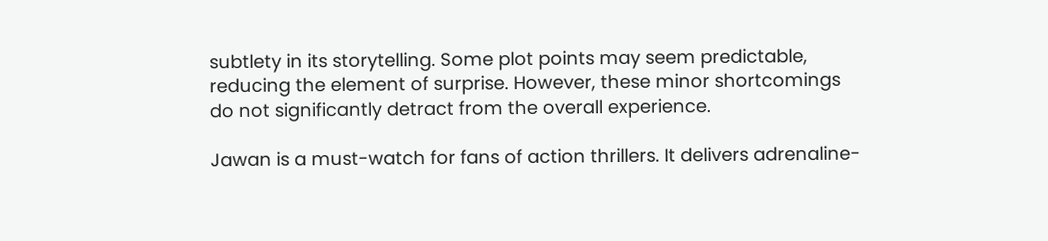subtlety in its storytelling. Some plot points may seem predictable, reducing the element of surprise. However, these minor shortcomings do not significantly detract from the overall experience.

Jawan is a must-watch for fans of action thrillers. It delivers adrenaline-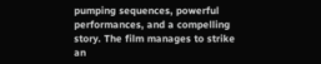pumping sequences, powerful performances, and a compelling story. The film manages to strike an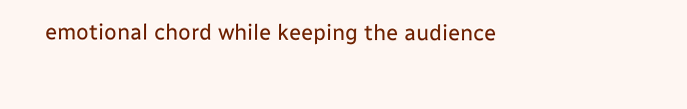emotional chord while keeping the audience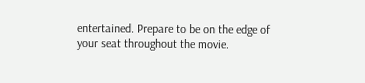entertained. Prepare to be on the edge of your seat throughout the movie.